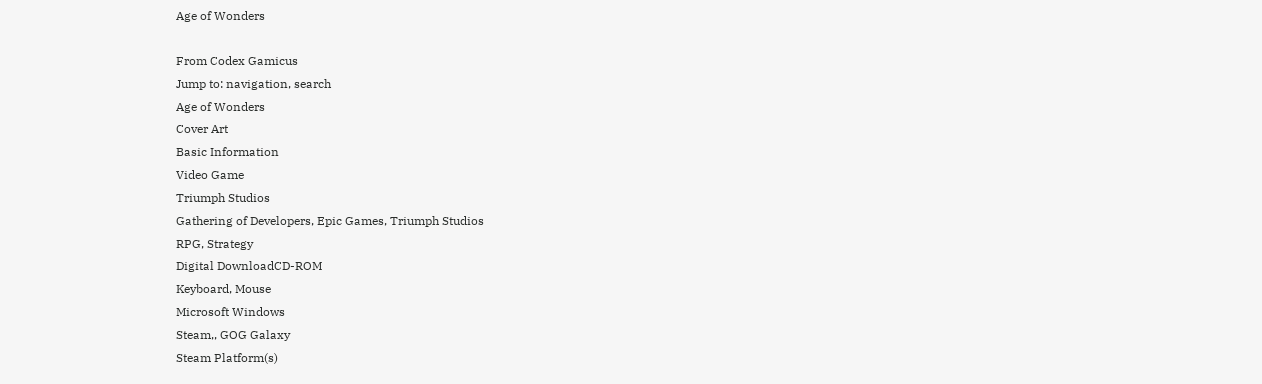Age of Wonders

From Codex Gamicus
Jump to: navigation, search
Age of Wonders
Cover Art
Basic Information
Video Game
Triumph Studios
Gathering of Developers, Epic Games, Triumph Studios
RPG, Strategy
Digital DownloadCD-ROM
Keyboard, Mouse
Microsoft Windows
Steam,, GOG Galaxy
Steam Platform(s)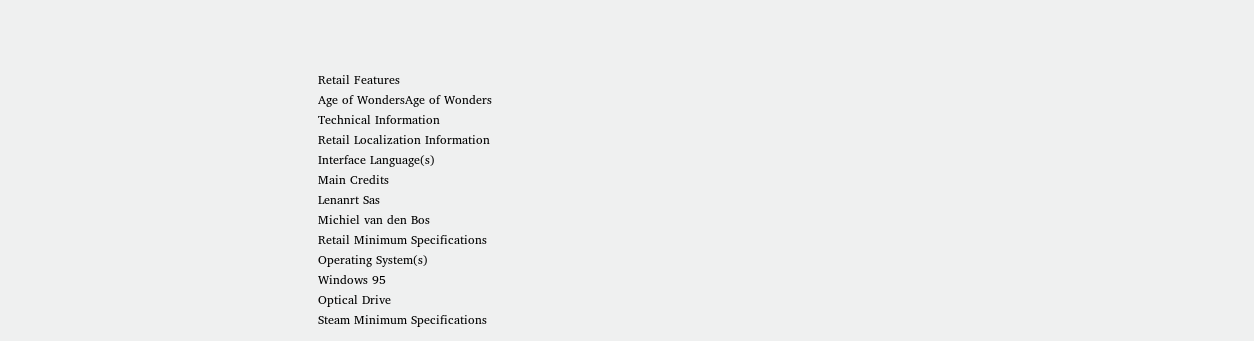Retail Features
Age of WondersAge of Wonders
Technical Information
Retail Localization Information
Interface Language(s)
Main Credits
Lenanrt Sas
Michiel van den Bos
Retail Minimum Specifications
Operating System(s)
Windows 95
Optical Drive
Steam Minimum Specifications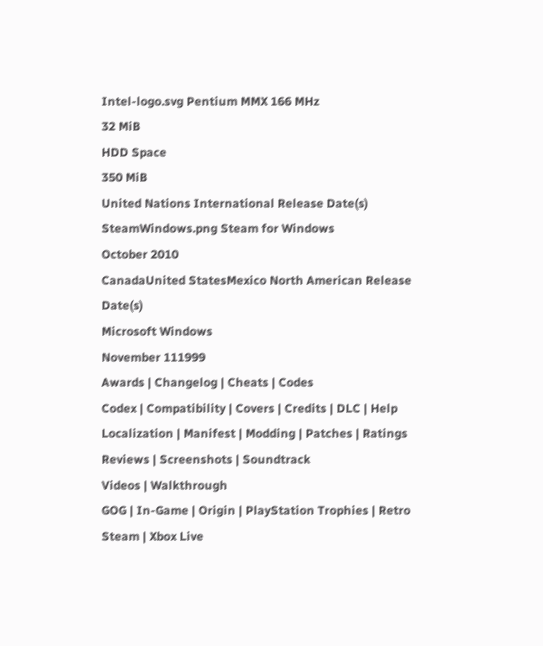Intel-logo.svg Pentium MMX 166 MHz
32 MiB
HDD Space
350 MiB
United Nations International Release Date(s)
SteamWindows.png Steam for Windows
October 2010
CanadaUnited StatesMexico North American Release Date(s)
Microsoft Windows
November 111999
Awards | Changelog | Cheats | Codes
Codex | Compatibility | Covers | Credits | DLC | Help
Localization | Manifest | Modding | Patches | Ratings
Reviews | Screenshots | Soundtrack
Videos | Walkthrough
GOG | In-Game | Origin | PlayStation Trophies | Retro
Steam | Xbox Live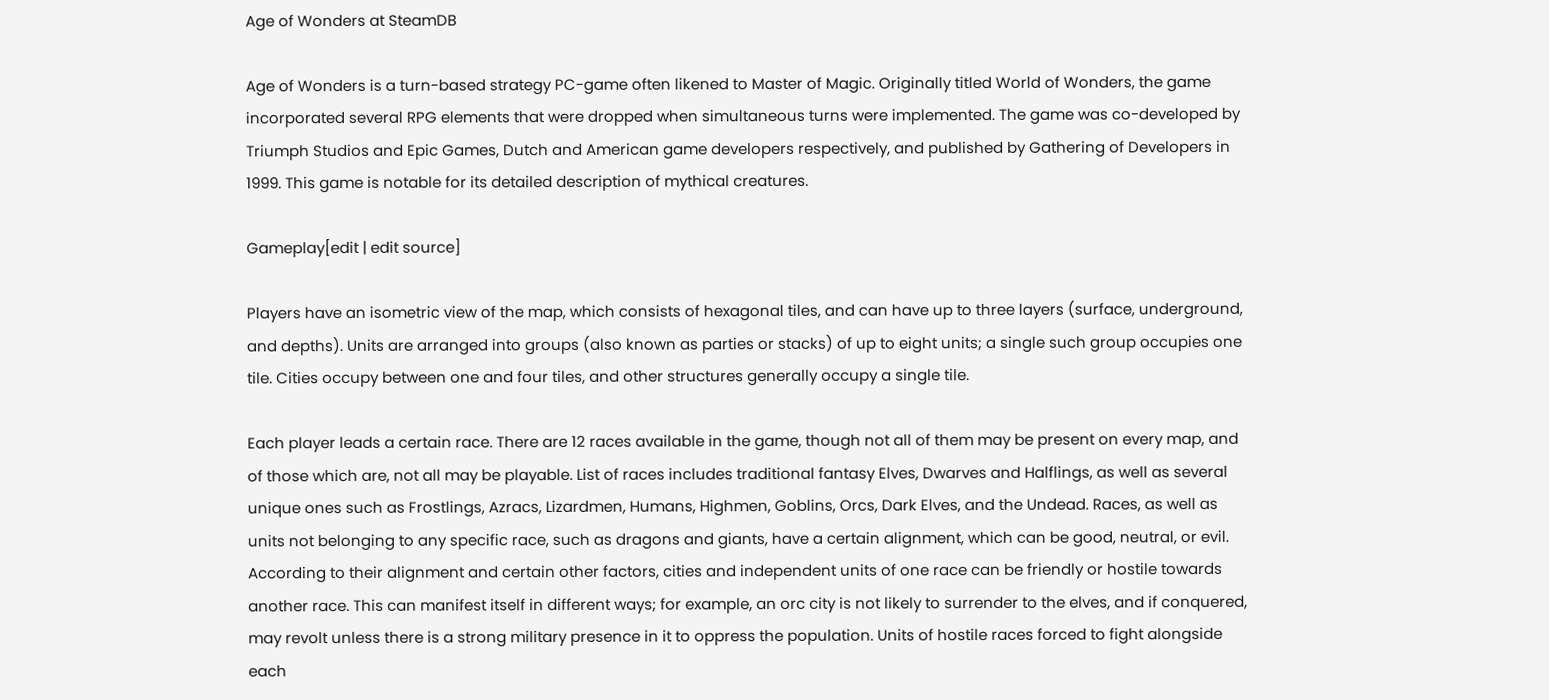Age of Wonders at SteamDB

Age of Wonders is a turn-based strategy PC-game often likened to Master of Magic. Originally titled World of Wonders, the game incorporated several RPG elements that were dropped when simultaneous turns were implemented. The game was co-developed by Triumph Studios and Epic Games, Dutch and American game developers respectively, and published by Gathering of Developers in 1999. This game is notable for its detailed description of mythical creatures.

Gameplay[edit | edit source]

Players have an isometric view of the map, which consists of hexagonal tiles, and can have up to three layers (surface, underground, and depths). Units are arranged into groups (also known as parties or stacks) of up to eight units; a single such group occupies one tile. Cities occupy between one and four tiles, and other structures generally occupy a single tile.

Each player leads a certain race. There are 12 races available in the game, though not all of them may be present on every map, and of those which are, not all may be playable. List of races includes traditional fantasy Elves, Dwarves and Halflings, as well as several unique ones such as Frostlings, Azracs, Lizardmen, Humans, Highmen, Goblins, Orcs, Dark Elves, and the Undead. Races, as well as units not belonging to any specific race, such as dragons and giants, have a certain alignment, which can be good, neutral, or evil. According to their alignment and certain other factors, cities and independent units of one race can be friendly or hostile towards another race. This can manifest itself in different ways; for example, an orc city is not likely to surrender to the elves, and if conquered, may revolt unless there is a strong military presence in it to oppress the population. Units of hostile races forced to fight alongside each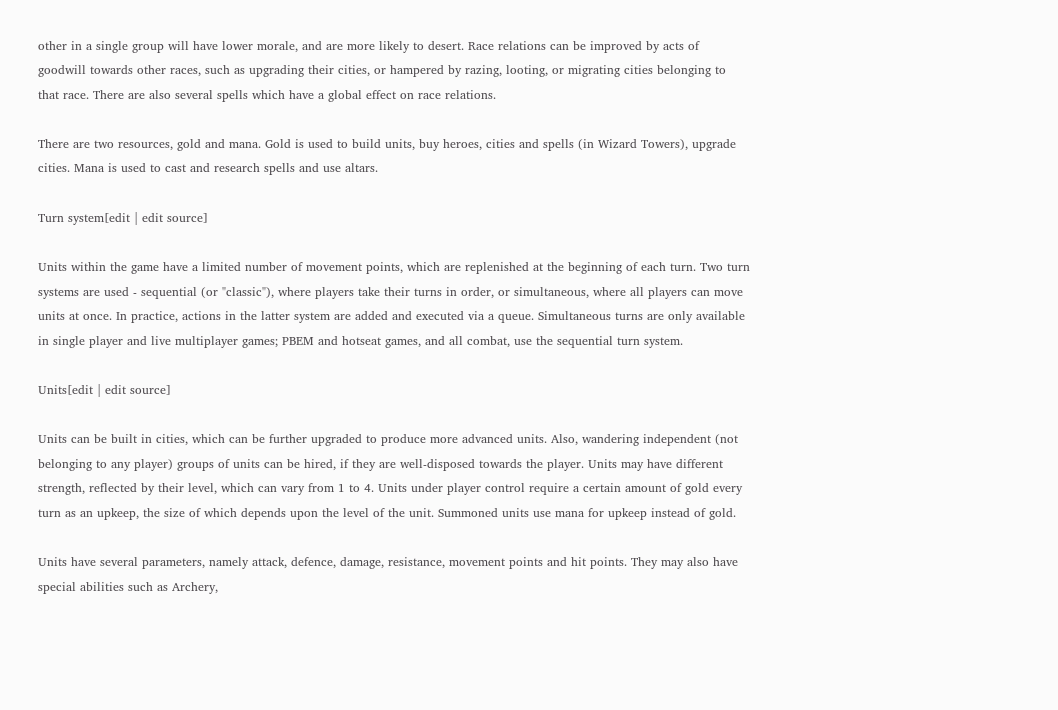other in a single group will have lower morale, and are more likely to desert. Race relations can be improved by acts of goodwill towards other races, such as upgrading their cities, or hampered by razing, looting, or migrating cities belonging to that race. There are also several spells which have a global effect on race relations.

There are two resources, gold and mana. Gold is used to build units, buy heroes, cities and spells (in Wizard Towers), upgrade cities. Mana is used to cast and research spells and use altars.

Turn system[edit | edit source]

Units within the game have a limited number of movement points, which are replenished at the beginning of each turn. Two turn systems are used - sequential (or "classic"), where players take their turns in order, or simultaneous, where all players can move units at once. In practice, actions in the latter system are added and executed via a queue. Simultaneous turns are only available in single player and live multiplayer games; PBEM and hotseat games, and all combat, use the sequential turn system.

Units[edit | edit source]

Units can be built in cities, which can be further upgraded to produce more advanced units. Also, wandering independent (not belonging to any player) groups of units can be hired, if they are well-disposed towards the player. Units may have different strength, reflected by their level, which can vary from 1 to 4. Units under player control require a certain amount of gold every turn as an upkeep, the size of which depends upon the level of the unit. Summoned units use mana for upkeep instead of gold.

Units have several parameters, namely attack, defence, damage, resistance, movement points and hit points. They may also have special abilities such as Archery,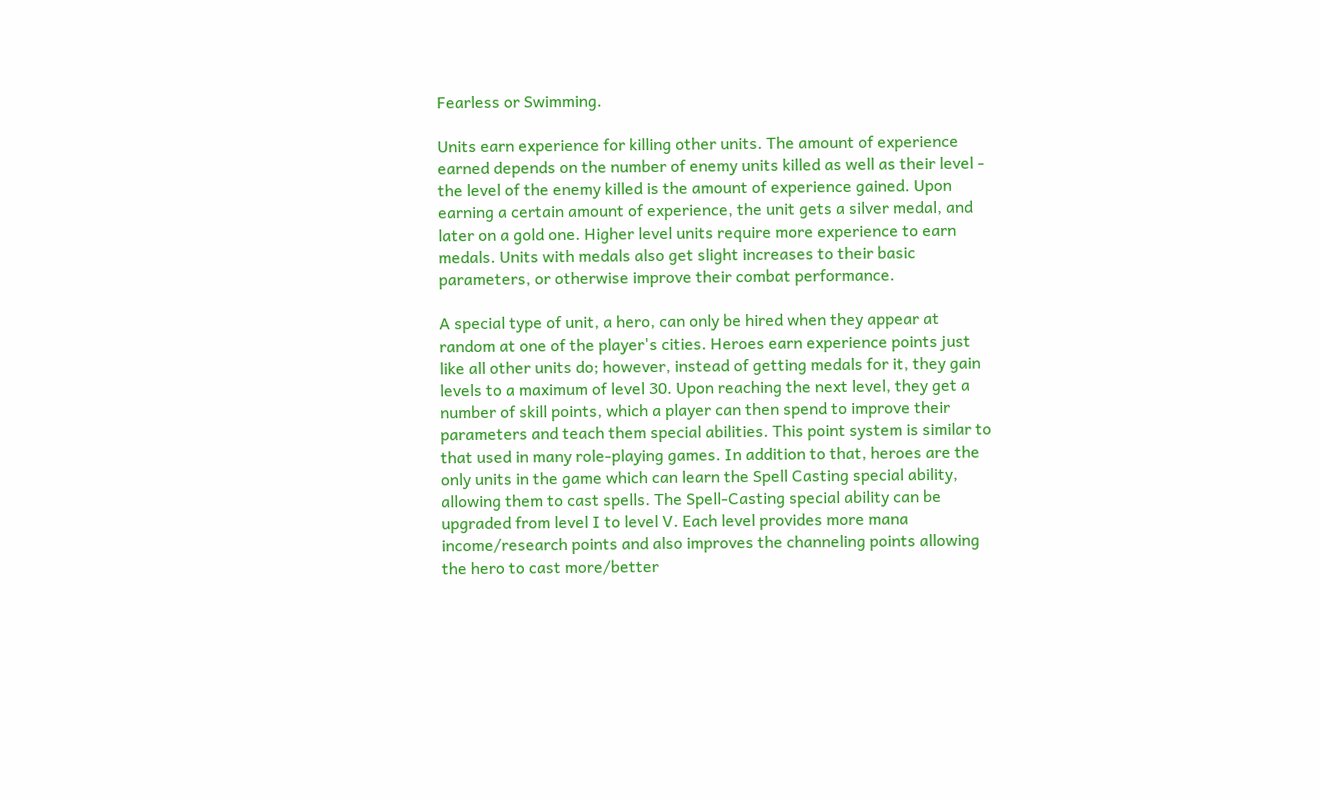Fearless or Swimming.

Units earn experience for killing other units. The amount of experience earned depends on the number of enemy units killed as well as their level - the level of the enemy killed is the amount of experience gained. Upon earning a certain amount of experience, the unit gets a silver medal, and later on a gold one. Higher level units require more experience to earn medals. Units with medals also get slight increases to their basic parameters, or otherwise improve their combat performance.

A special type of unit, a hero, can only be hired when they appear at random at one of the player's cities. Heroes earn experience points just like all other units do; however, instead of getting medals for it, they gain levels to a maximum of level 30. Upon reaching the next level, they get a number of skill points, which a player can then spend to improve their parameters and teach them special abilities. This point system is similar to that used in many role-playing games. In addition to that, heroes are the only units in the game which can learn the Spell Casting special ability, allowing them to cast spells. The Spell-Casting special ability can be upgraded from level I to level V. Each level provides more mana income/research points and also improves the channeling points allowing the hero to cast more/better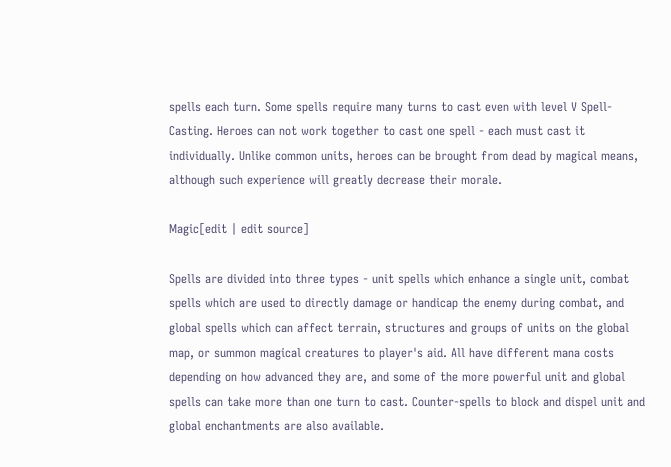spells each turn. Some spells require many turns to cast even with level V Spell-Casting. Heroes can not work together to cast one spell - each must cast it individually. Unlike common units, heroes can be brought from dead by magical means, although such experience will greatly decrease their morale.

Magic[edit | edit source]

Spells are divided into three types - unit spells which enhance a single unit, combat spells which are used to directly damage or handicap the enemy during combat, and global spells which can affect terrain, structures and groups of units on the global map, or summon magical creatures to player's aid. All have different mana costs depending on how advanced they are, and some of the more powerful unit and global spells can take more than one turn to cast. Counter-spells to block and dispel unit and global enchantments are also available.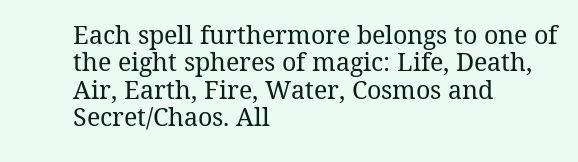Each spell furthermore belongs to one of the eight spheres of magic: Life, Death, Air, Earth, Fire, Water, Cosmos and Secret/Chaos. All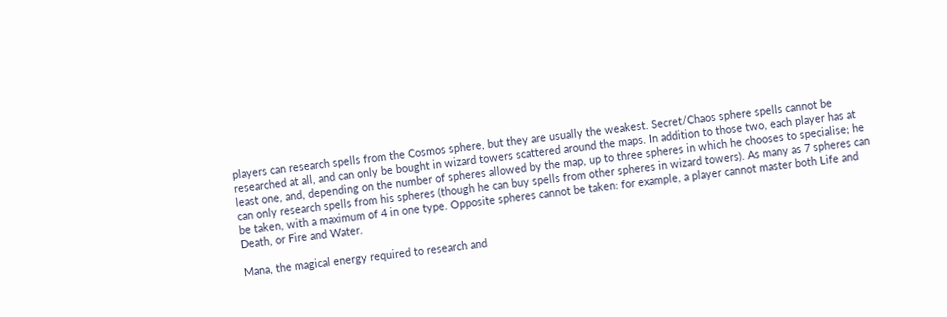players can research spells from the Cosmos sphere, but they are usually the weakest. Secret/Chaos sphere spells cannot be researched at all, and can only be bought in wizard towers scattered around the maps. In addition to those two, each player has at least one, and, depending on the number of spheres allowed by the map, up to three spheres in which he chooses to specialise; he can only research spells from his spheres (though he can buy spells from other spheres in wizard towers). As many as 7 spheres can be taken, with a maximum of 4 in one type. Opposite spheres cannot be taken: for example, a player cannot master both Life and Death, or Fire and Water.

Mana, the magical energy required to research and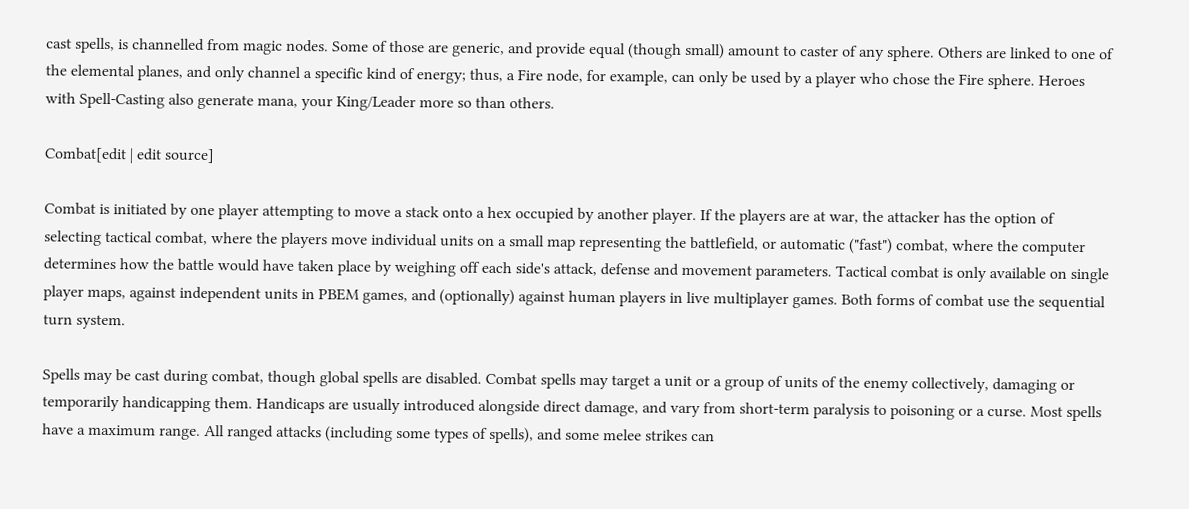cast spells, is channelled from magic nodes. Some of those are generic, and provide equal (though small) amount to caster of any sphere. Others are linked to one of the elemental planes, and only channel a specific kind of energy; thus, a Fire node, for example, can only be used by a player who chose the Fire sphere. Heroes with Spell-Casting also generate mana, your King/Leader more so than others.

Combat[edit | edit source]

Combat is initiated by one player attempting to move a stack onto a hex occupied by another player. If the players are at war, the attacker has the option of selecting tactical combat, where the players move individual units on a small map representing the battlefield, or automatic ("fast") combat, where the computer determines how the battle would have taken place by weighing off each side's attack, defense and movement parameters. Tactical combat is only available on single player maps, against independent units in PBEM games, and (optionally) against human players in live multiplayer games. Both forms of combat use the sequential turn system.

Spells may be cast during combat, though global spells are disabled. Combat spells may target a unit or a group of units of the enemy collectively, damaging or temporarily handicapping them. Handicaps are usually introduced alongside direct damage, and vary from short-term paralysis to poisoning or a curse. Most spells have a maximum range. All ranged attacks (including some types of spells), and some melee strikes can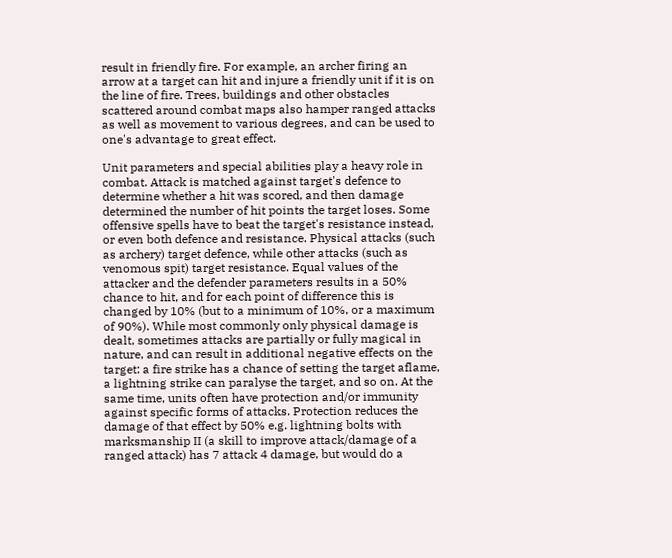result in friendly fire. For example, an archer firing an arrow at a target can hit and injure a friendly unit if it is on the line of fire. Trees, buildings and other obstacles scattered around combat maps also hamper ranged attacks as well as movement to various degrees, and can be used to one's advantage to great effect.

Unit parameters and special abilities play a heavy role in combat. Attack is matched against target's defence to determine whether a hit was scored, and then damage determined the number of hit points the target loses. Some offensive spells have to beat the target's resistance instead, or even both defence and resistance. Physical attacks (such as archery) target defence, while other attacks (such as venomous spit) target resistance. Equal values of the attacker and the defender parameters results in a 50% chance to hit, and for each point of difference this is changed by 10% (but to a minimum of 10%, or a maximum of 90%). While most commonly only physical damage is dealt, sometimes attacks are partially or fully magical in nature, and can result in additional negative effects on the target: a fire strike has a chance of setting the target aflame, a lightning strike can paralyse the target, and so on. At the same time, units often have protection and/or immunity against specific forms of attacks. Protection reduces the damage of that effect by 50% e.g. lightning bolts with marksmanship II (a skill to improve attack/damage of a ranged attack) has 7 attack 4 damage, but would do a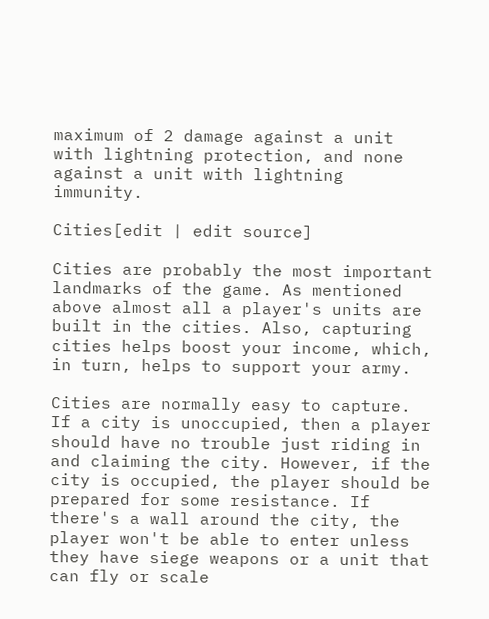maximum of 2 damage against a unit with lightning protection, and none against a unit with lightning immunity.

Cities[edit | edit source]

Cities are probably the most important landmarks of the game. As mentioned above almost all a player's units are built in the cities. Also, capturing cities helps boost your income, which, in turn, helps to support your army.

Cities are normally easy to capture. If a city is unoccupied, then a player should have no trouble just riding in and claiming the city. However, if the city is occupied, the player should be prepared for some resistance. If there's a wall around the city, the player won't be able to enter unless they have siege weapons or a unit that can fly or scale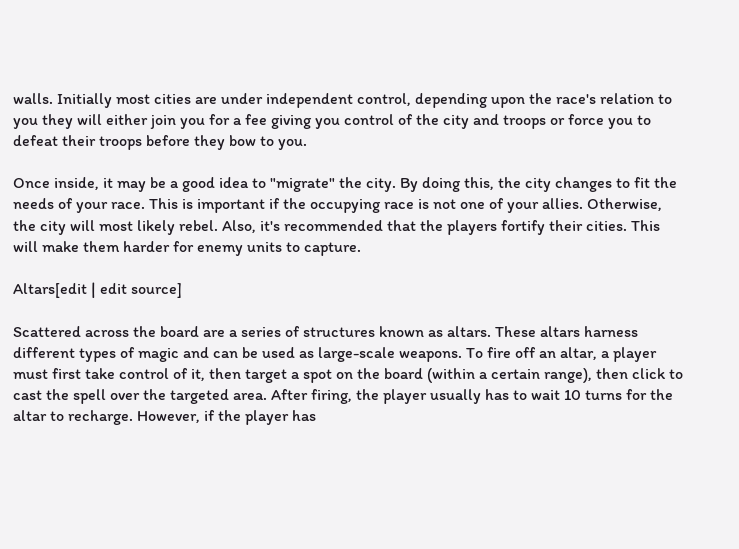walls. Initially most cities are under independent control, depending upon the race's relation to you they will either join you for a fee giving you control of the city and troops or force you to defeat their troops before they bow to you.

Once inside, it may be a good idea to "migrate" the city. By doing this, the city changes to fit the needs of your race. This is important if the occupying race is not one of your allies. Otherwise, the city will most likely rebel. Also, it's recommended that the players fortify their cities. This will make them harder for enemy units to capture.

Altars[edit | edit source]

Scattered across the board are a series of structures known as altars. These altars harness different types of magic and can be used as large-scale weapons. To fire off an altar, a player must first take control of it, then target a spot on the board (within a certain range), then click to cast the spell over the targeted area. After firing, the player usually has to wait 10 turns for the altar to recharge. However, if the player has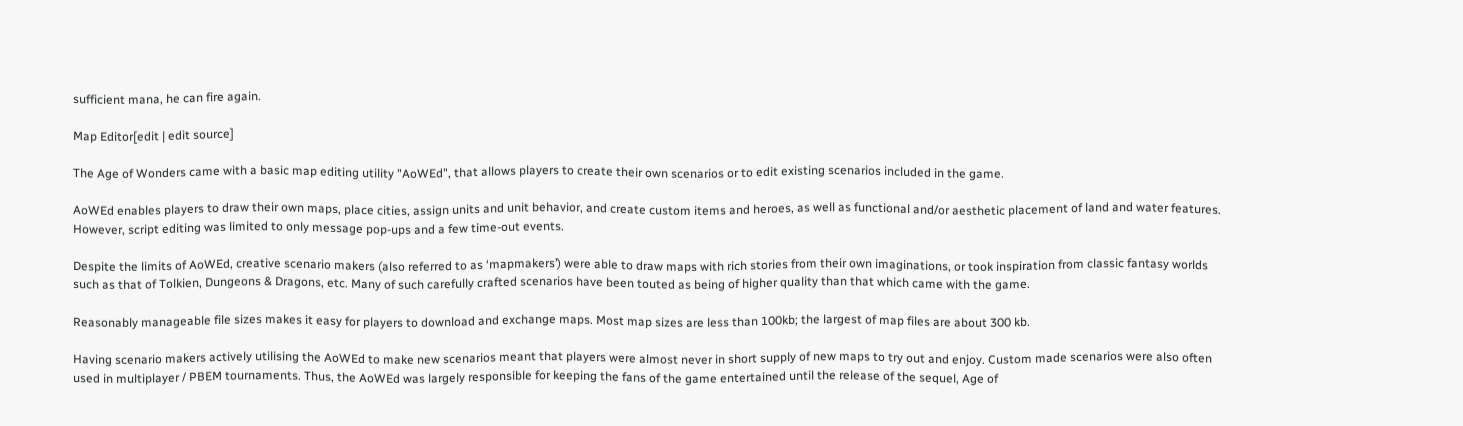sufficient mana, he can fire again.

Map Editor[edit | edit source]

The Age of Wonders came with a basic map editing utility "AoWEd", that allows players to create their own scenarios or to edit existing scenarios included in the game.

AoWEd enables players to draw their own maps, place cities, assign units and unit behavior, and create custom items and heroes, as well as functional and/or aesthetic placement of land and water features. However, script editing was limited to only message pop-ups and a few time-out events.

Despite the limits of AoWEd, creative scenario makers (also referred to as ‘mapmakers’) were able to draw maps with rich stories from their own imaginations, or took inspiration from classic fantasy worlds such as that of Tolkien, Dungeons & Dragons, etc. Many of such carefully crafted scenarios have been touted as being of higher quality than that which came with the game.

Reasonably manageable file sizes makes it easy for players to download and exchange maps. Most map sizes are less than 100kb; the largest of map files are about 300 kb.

Having scenario makers actively utilising the AoWEd to make new scenarios meant that players were almost never in short supply of new maps to try out and enjoy. Custom made scenarios were also often used in multiplayer / PBEM tournaments. Thus, the AoWEd was largely responsible for keeping the fans of the game entertained until the release of the sequel, Age of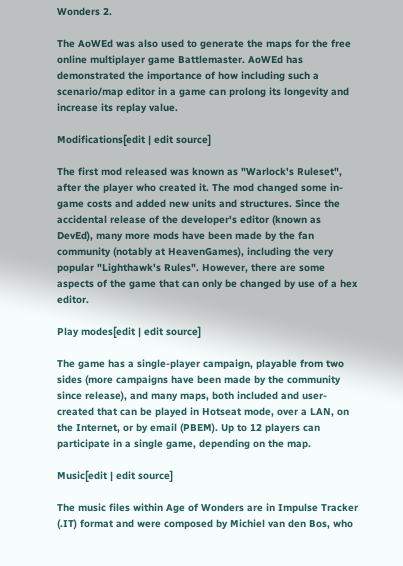Wonders 2.

The AoWEd was also used to generate the maps for the free online multiplayer game Battlemaster. AoWEd has demonstrated the importance of how including such a scenario/map editor in a game can prolong its longevity and increase its replay value.

Modifications[edit | edit source]

The first mod released was known as "Warlock's Ruleset", after the player who created it. The mod changed some in-game costs and added new units and structures. Since the accidental release of the developer's editor (known as DevEd), many more mods have been made by the fan community (notably at HeavenGames), including the very popular "Lighthawk's Rules". However, there are some aspects of the game that can only be changed by use of a hex editor.

Play modes[edit | edit source]

The game has a single-player campaign, playable from two sides (more campaigns have been made by the community since release), and many maps, both included and user-created that can be played in Hotseat mode, over a LAN, on the Internet, or by email (PBEM). Up to 12 players can participate in a single game, depending on the map.

Music[edit | edit source]

The music files within Age of Wonders are in Impulse Tracker (.IT) format and were composed by Michiel van den Bos, who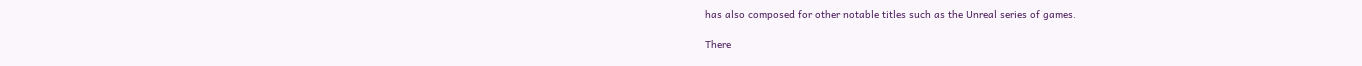has also composed for other notable titles such as the Unreal series of games.

There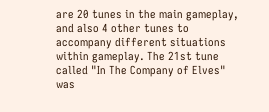are 20 tunes in the main gameplay, and also 4 other tunes to accompany different situations within gameplay. The 21st tune called "In The Company of Elves" was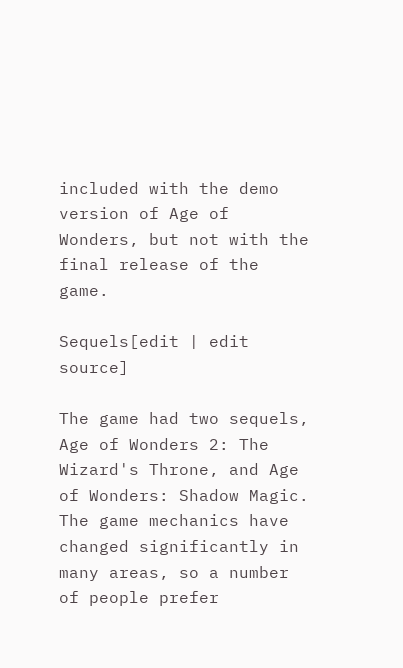included with the demo version of Age of Wonders, but not with the final release of the game.

Sequels[edit | edit source]

The game had two sequels, Age of Wonders 2: The Wizard's Throne, and Age of Wonders: Shadow Magic. The game mechanics have changed significantly in many areas, so a number of people prefer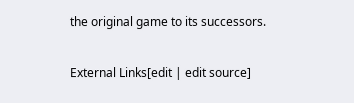the original game to its successors.

External Links[edit | edit source]